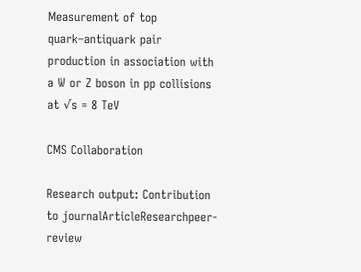Measurement of top quark–antiquark pair production in association with a W or Z boson in pp collisions at √s = 8 TeV

CMS Collaboration

Research output: Contribution to journalArticleResearchpeer-review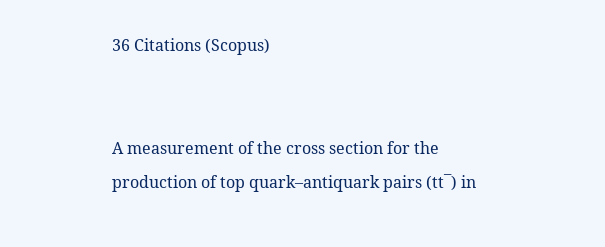36 Citations (Scopus)


A measurement of the cross section for the production of top quark–antiquark pairs (tt‾) in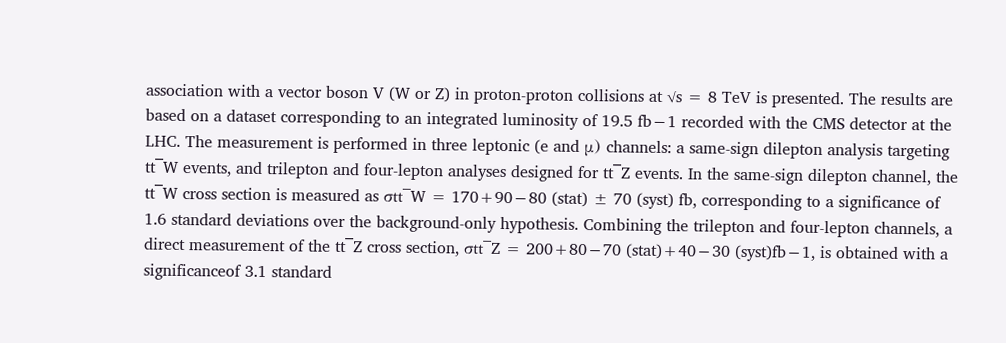association with a vector boson V (W or Z) in proton-proton collisions at √s = 8 TeV is presented. The results are based on a dataset corresponding to an integrated luminosity of 19.5 fb−1 recorded with the CMS detector at the LHC. The measurement is performed in three leptonic (e and μ) channels: a same-sign dilepton analysis targeting tt‾W events, and trilepton and four-lepton analyses designed for tt‾Z events. In the same-sign dilepton channel, the tt‾W cross section is measured as σtt‾W = 170+90−80 (stat) ± 70 (syst) fb, corresponding to a significance of 1.6 standard deviations over the background-only hypothesis. Combining the trilepton and four-lepton channels, a direct measurement of the tt‾Z cross section, σtt‾Z = 200+80−70 (stat)+40−30 (syst)fb−1, is obtained with a significanceof 3.1 standard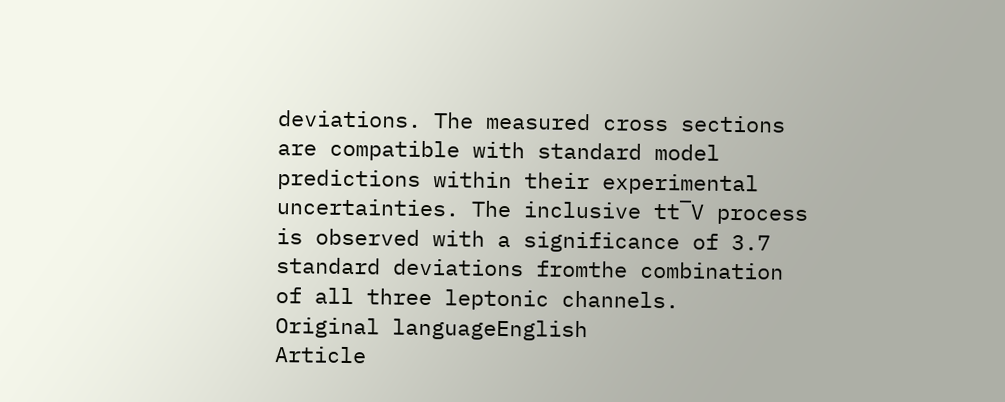deviations. The measured cross sections are compatible with standard model predictions within their experimental uncertainties. The inclusive tt‾V process is observed with a significance of 3.7 standard deviations fromthe combination of all three leptonic channels.
Original languageEnglish
Article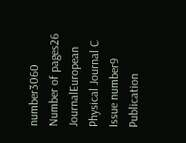number3060
Number of pages26
JournalEuropean Physical Journal C
Issue number9
Publication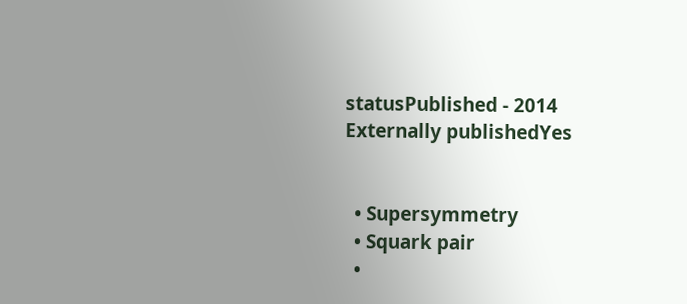statusPublished - 2014
Externally publishedYes


  • Supersymmetry
  • Squark pair
  •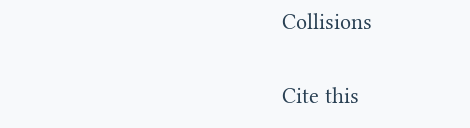Collisions

Cite this